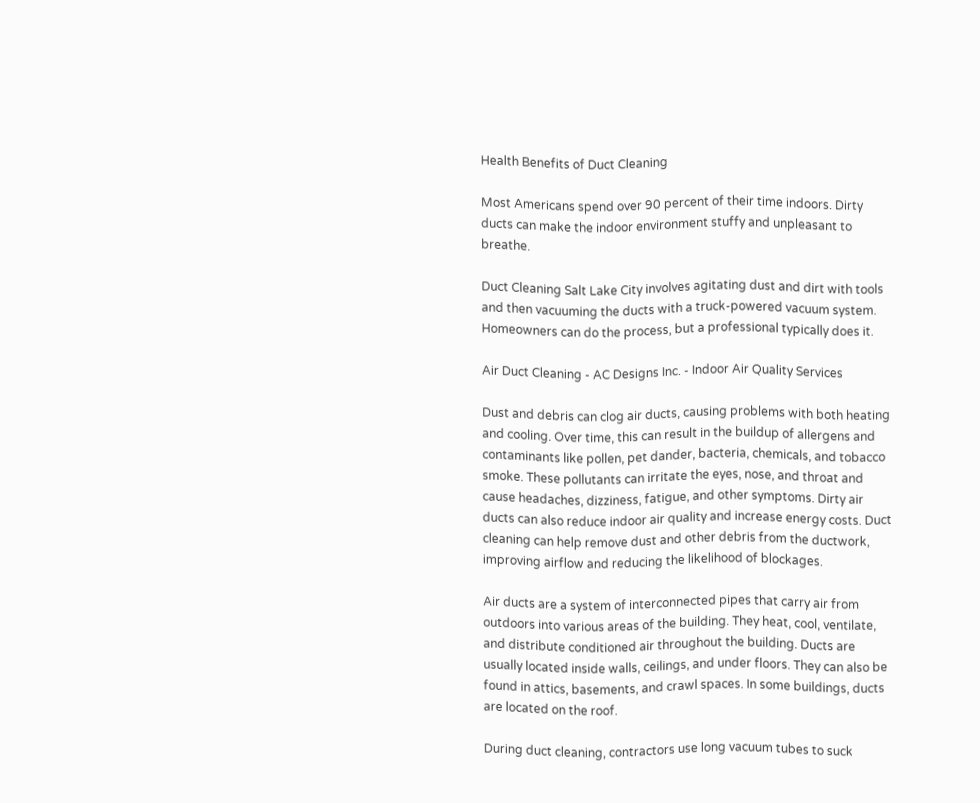Health Benefits of Duct Cleaning

Most Americans spend over 90 percent of their time indoors. Dirty ducts can make the indoor environment stuffy and unpleasant to breathe.

Duct Cleaning Salt Lake City involves agitating dust and dirt with tools and then vacuuming the ducts with a truck-powered vacuum system. Homeowners can do the process, but a professional typically does it.

Air Duct Cleaning - AC Designs Inc. - Indoor Air Quality Services

Dust and debris can clog air ducts, causing problems with both heating and cooling. Over time, this can result in the buildup of allergens and contaminants like pollen, pet dander, bacteria, chemicals, and tobacco smoke. These pollutants can irritate the eyes, nose, and throat and cause headaches, dizziness, fatigue, and other symptoms. Dirty air ducts can also reduce indoor air quality and increase energy costs. Duct cleaning can help remove dust and other debris from the ductwork, improving airflow and reducing the likelihood of blockages.

Air ducts are a system of interconnected pipes that carry air from outdoors into various areas of the building. They heat, cool, ventilate, and distribute conditioned air throughout the building. Ducts are usually located inside walls, ceilings, and under floors. They can also be found in attics, basements, and crawl spaces. In some buildings, ducts are located on the roof.

During duct cleaning, contractors use long vacuum tubes to suck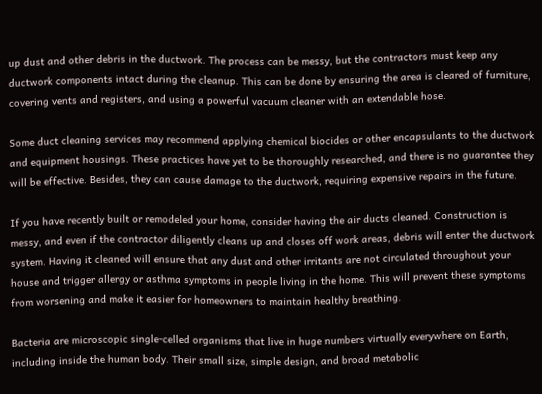up dust and other debris in the ductwork. The process can be messy, but the contractors must keep any ductwork components intact during the cleanup. This can be done by ensuring the area is cleared of furniture, covering vents and registers, and using a powerful vacuum cleaner with an extendable hose.

Some duct cleaning services may recommend applying chemical biocides or other encapsulants to the ductwork and equipment housings. These practices have yet to be thoroughly researched, and there is no guarantee they will be effective. Besides, they can cause damage to the ductwork, requiring expensive repairs in the future.

If you have recently built or remodeled your home, consider having the air ducts cleaned. Construction is messy, and even if the contractor diligently cleans up and closes off work areas, debris will enter the ductwork system. Having it cleaned will ensure that any dust and other irritants are not circulated throughout your house and trigger allergy or asthma symptoms in people living in the home. This will prevent these symptoms from worsening and make it easier for homeowners to maintain healthy breathing.

Bacteria are microscopic single-celled organisms that live in huge numbers virtually everywhere on Earth, including inside the human body. Their small size, simple design, and broad metabolic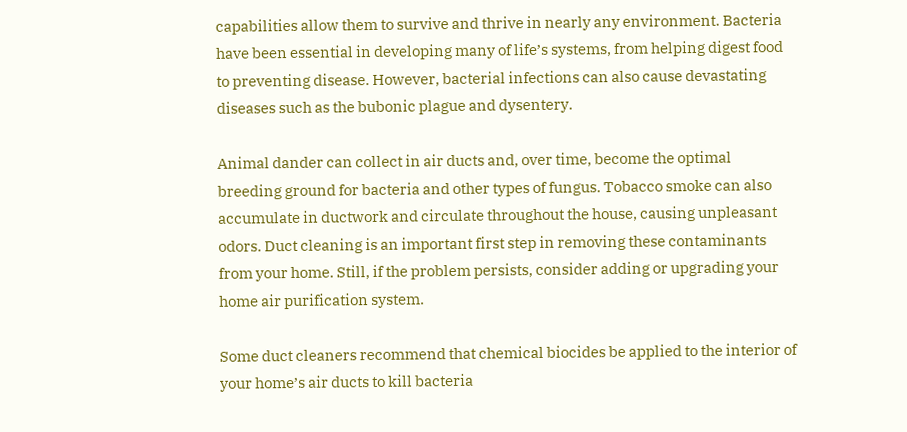capabilities allow them to survive and thrive in nearly any environment. Bacteria have been essential in developing many of life’s systems, from helping digest food to preventing disease. However, bacterial infections can also cause devastating diseases such as the bubonic plague and dysentery.

Animal dander can collect in air ducts and, over time, become the optimal breeding ground for bacteria and other types of fungus. Tobacco smoke can also accumulate in ductwork and circulate throughout the house, causing unpleasant odors. Duct cleaning is an important first step in removing these contaminants from your home. Still, if the problem persists, consider adding or upgrading your home air purification system.

Some duct cleaners recommend that chemical biocides be applied to the interior of your home’s air ducts to kill bacteria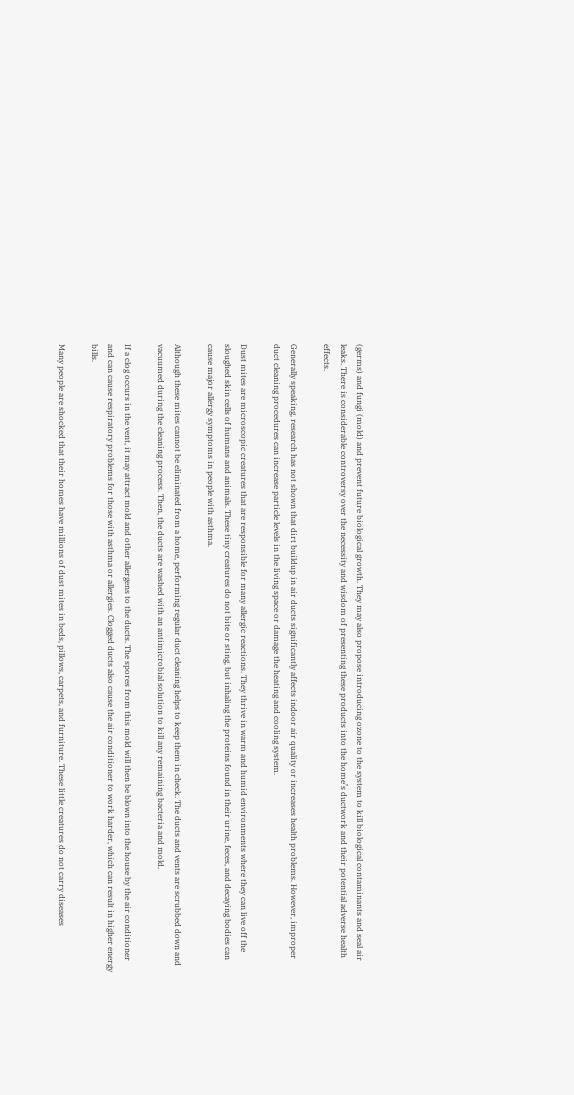(germs) and fungi (mold) and prevent future biological growth. They may also propose introducing ozone to the system to kill biological contaminants and seal air leaks. There is considerable controversy over the necessity and wisdom of presenting these products into the home’s ductwork and their potential adverse health effects.

Generally speaking, research has not shown that dirt buildup in air ducts significantly affects indoor air quality or increases health problems. However, improper duct cleaning procedures can increase particle levels in the living space or damage the heating and cooling system.

Dust mites are microscopic creatures that are responsible for many allergic reactions. They thrive in warm and humid environments where they can live off the sloughed skin cells of humans and animals. These tiny creatures do not bite or sting, but inhaling the proteins found in their urine, feces, and decaying bodies can cause major allergy symptoms in people with asthma.

Although these mites cannot be eliminated from a home, performing regular duct cleaning helps to keep them in check. The ducts and vents are scrubbed down and vacuumed during the cleaning process. Then, the ducts are washed with an antimicrobial solution to kill any remaining bacteria and mold.

If a clog occurs in the vent, it may attract mold and other allergens to the ducts. The spores from this mold will then be blown into the house by the air conditioner and can cause respiratory problems for those with asthma or allergies. Clogged ducts also cause the air conditioner to work harder, which can result in higher energy bills.

Many people are shocked that their homes have millions of dust mites in beds, pillows, carpets, and furniture. These little creatures do not carry diseases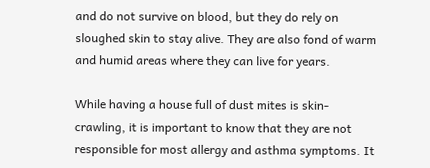and do not survive on blood, but they do rely on sloughed skin to stay alive. They are also fond of warm and humid areas where they can live for years.

While having a house full of dust mites is skin-crawling, it is important to know that they are not responsible for most allergy and asthma symptoms. It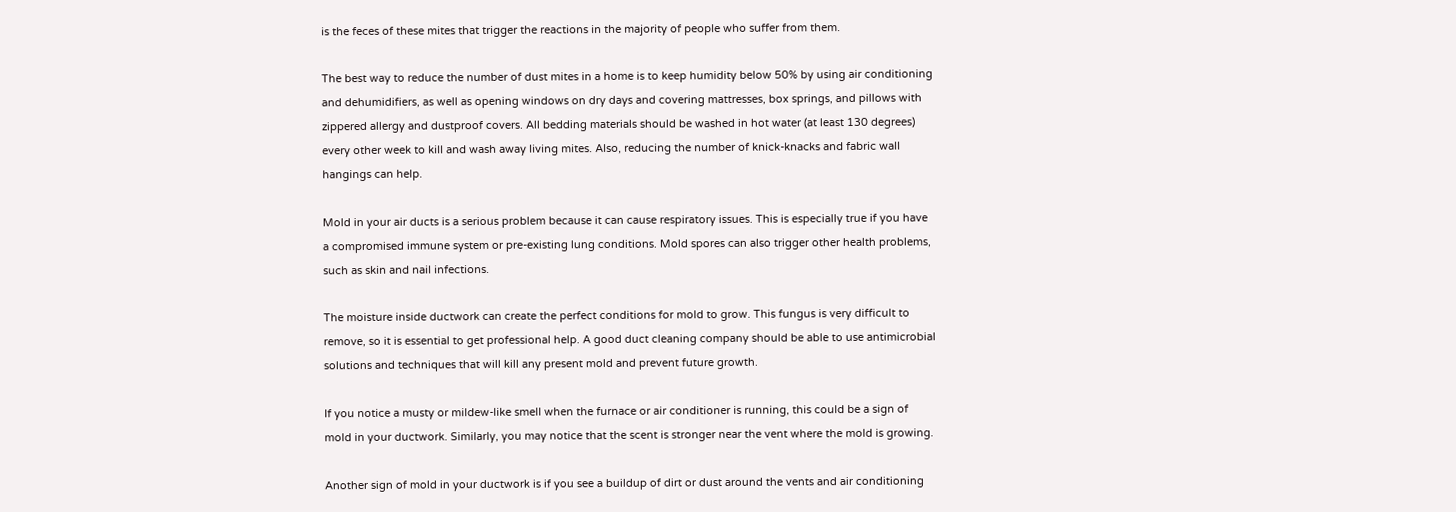is the feces of these mites that trigger the reactions in the majority of people who suffer from them.

The best way to reduce the number of dust mites in a home is to keep humidity below 50% by using air conditioning and dehumidifiers, as well as opening windows on dry days and covering mattresses, box springs, and pillows with zippered allergy and dustproof covers. All bedding materials should be washed in hot water (at least 130 degrees) every other week to kill and wash away living mites. Also, reducing the number of knick-knacks and fabric wall hangings can help.

Mold in your air ducts is a serious problem because it can cause respiratory issues. This is especially true if you have a compromised immune system or pre-existing lung conditions. Mold spores can also trigger other health problems, such as skin and nail infections.

The moisture inside ductwork can create the perfect conditions for mold to grow. This fungus is very difficult to remove, so it is essential to get professional help. A good duct cleaning company should be able to use antimicrobial solutions and techniques that will kill any present mold and prevent future growth.

If you notice a musty or mildew-like smell when the furnace or air conditioner is running, this could be a sign of mold in your ductwork. Similarly, you may notice that the scent is stronger near the vent where the mold is growing.

Another sign of mold in your ductwork is if you see a buildup of dirt or dust around the vents and air conditioning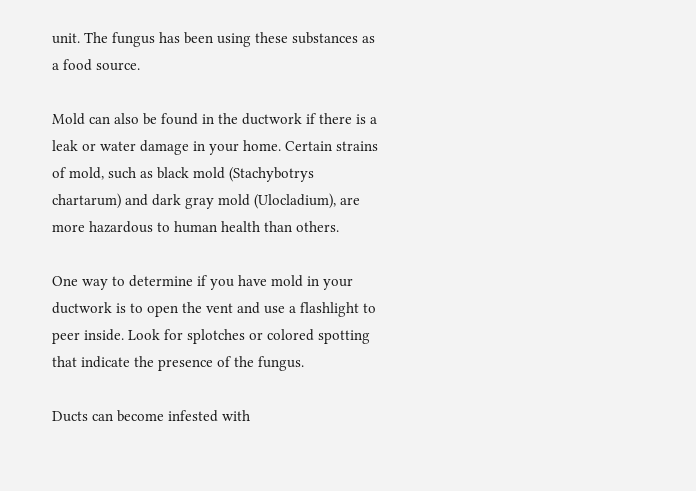unit. The fungus has been using these substances as a food source.

Mold can also be found in the ductwork if there is a leak or water damage in your home. Certain strains of mold, such as black mold (Stachybotrys chartarum) and dark gray mold (Ulocladium), are more hazardous to human health than others.

One way to determine if you have mold in your ductwork is to open the vent and use a flashlight to peer inside. Look for splotches or colored spotting that indicate the presence of the fungus.

Ducts can become infested with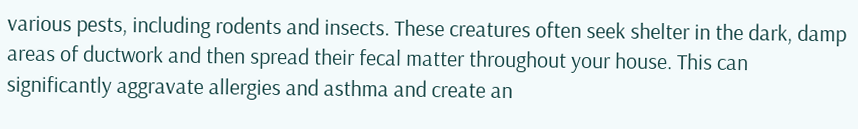various pests, including rodents and insects. These creatures often seek shelter in the dark, damp areas of ductwork and then spread their fecal matter throughout your house. This can significantly aggravate allergies and asthma and create an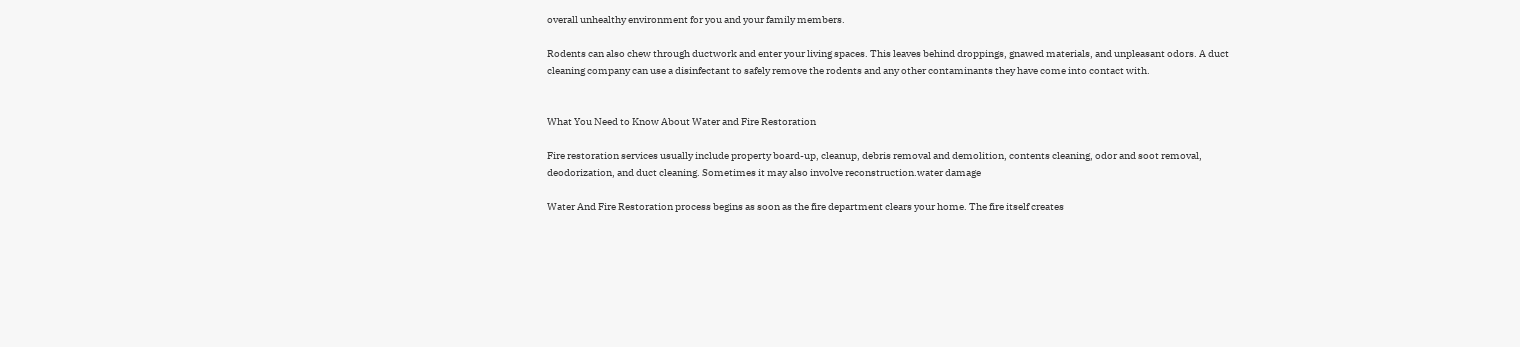overall unhealthy environment for you and your family members.

Rodents can also chew through ductwork and enter your living spaces. This leaves behind droppings, gnawed materials, and unpleasant odors. A duct cleaning company can use a disinfectant to safely remove the rodents and any other contaminants they have come into contact with.


What You Need to Know About Water and Fire Restoration

Fire restoration services usually include property board-up, cleanup, debris removal and demolition, contents cleaning, odor and soot removal, deodorization, and duct cleaning. Sometimes it may also involve reconstruction.water damage

Water And Fire Restoration process begins as soon as the fire department clears your home. The fire itself creates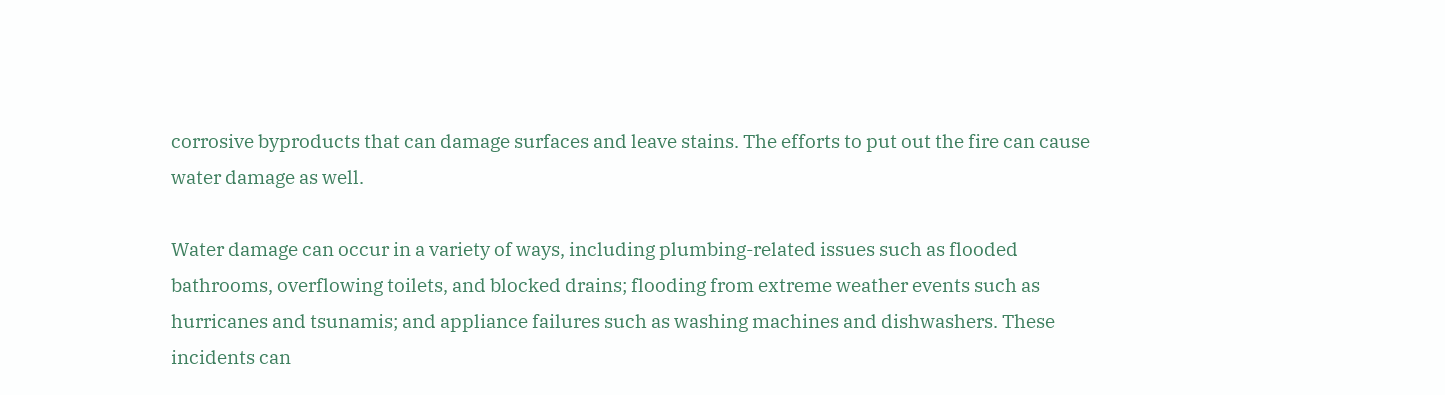corrosive byproducts that can damage surfaces and leave stains. The efforts to put out the fire can cause water damage as well.

Water damage can occur in a variety of ways, including plumbing-related issues such as flooded bathrooms, overflowing toilets, and blocked drains; flooding from extreme weather events such as hurricanes and tsunamis; and appliance failures such as washing machines and dishwashers. These incidents can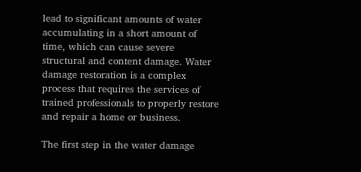lead to significant amounts of water accumulating in a short amount of time, which can cause severe structural and content damage. Water damage restoration is a complex process that requires the services of trained professionals to properly restore and repair a home or business.

The first step in the water damage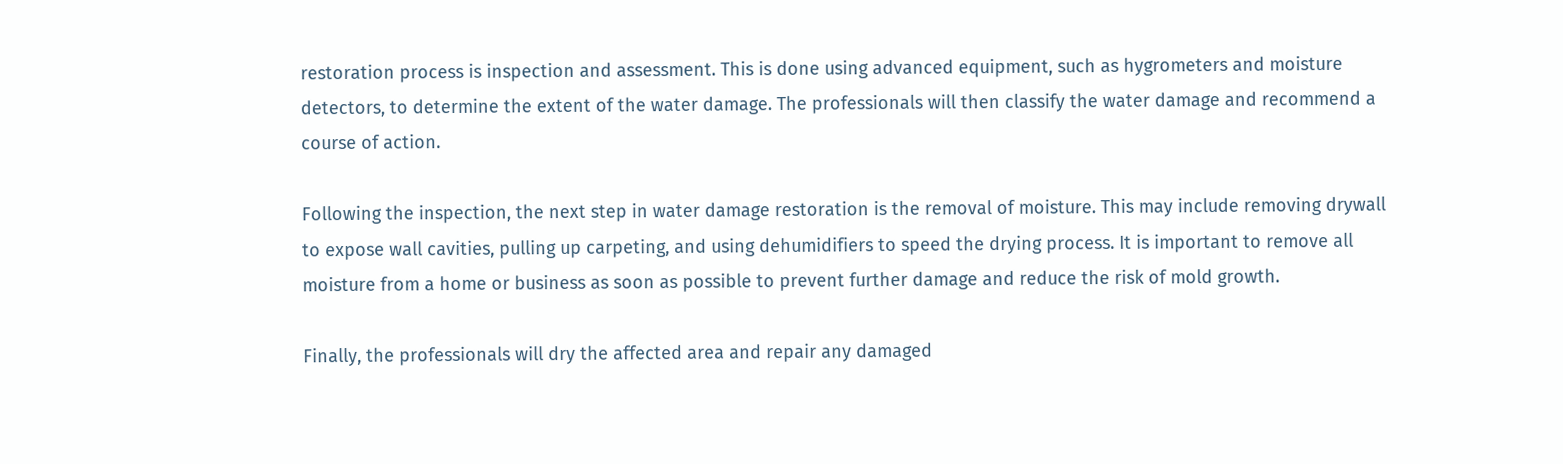restoration process is inspection and assessment. This is done using advanced equipment, such as hygrometers and moisture detectors, to determine the extent of the water damage. The professionals will then classify the water damage and recommend a course of action.

Following the inspection, the next step in water damage restoration is the removal of moisture. This may include removing drywall to expose wall cavities, pulling up carpeting, and using dehumidifiers to speed the drying process. It is important to remove all moisture from a home or business as soon as possible to prevent further damage and reduce the risk of mold growth.

Finally, the professionals will dry the affected area and repair any damaged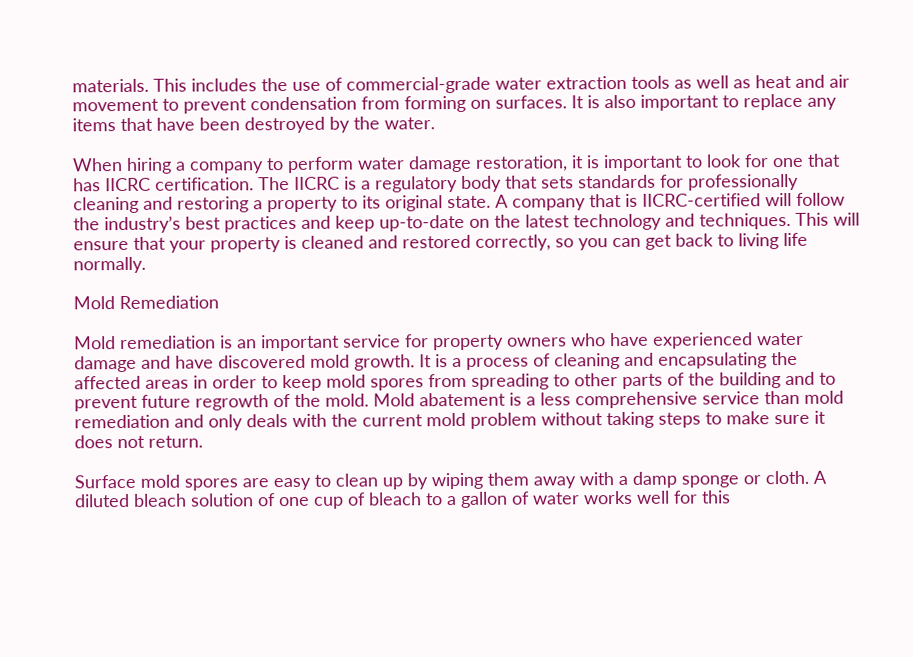materials. This includes the use of commercial-grade water extraction tools as well as heat and air movement to prevent condensation from forming on surfaces. It is also important to replace any items that have been destroyed by the water.

When hiring a company to perform water damage restoration, it is important to look for one that has IICRC certification. The IICRC is a regulatory body that sets standards for professionally cleaning and restoring a property to its original state. A company that is IICRC-certified will follow the industry’s best practices and keep up-to-date on the latest technology and techniques. This will ensure that your property is cleaned and restored correctly, so you can get back to living life normally.

Mold Remediation

Mold remediation is an important service for property owners who have experienced water damage and have discovered mold growth. It is a process of cleaning and encapsulating the affected areas in order to keep mold spores from spreading to other parts of the building and to prevent future regrowth of the mold. Mold abatement is a less comprehensive service than mold remediation and only deals with the current mold problem without taking steps to make sure it does not return.

Surface mold spores are easy to clean up by wiping them away with a damp sponge or cloth. A diluted bleach solution of one cup of bleach to a gallon of water works well for this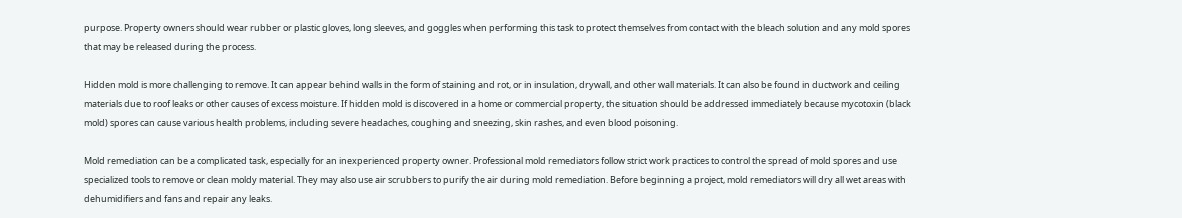purpose. Property owners should wear rubber or plastic gloves, long sleeves, and goggles when performing this task to protect themselves from contact with the bleach solution and any mold spores that may be released during the process.

Hidden mold is more challenging to remove. It can appear behind walls in the form of staining and rot, or in insulation, drywall, and other wall materials. It can also be found in ductwork and ceiling materials due to roof leaks or other causes of excess moisture. If hidden mold is discovered in a home or commercial property, the situation should be addressed immediately because mycotoxin (black mold) spores can cause various health problems, including severe headaches, coughing and sneezing, skin rashes, and even blood poisoning.

Mold remediation can be a complicated task, especially for an inexperienced property owner. Professional mold remediators follow strict work practices to control the spread of mold spores and use specialized tools to remove or clean moldy material. They may also use air scrubbers to purify the air during mold remediation. Before beginning a project, mold remediators will dry all wet areas with dehumidifiers and fans and repair any leaks.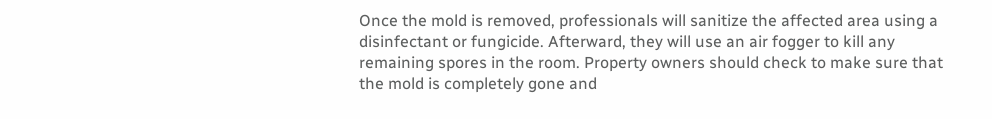Once the mold is removed, professionals will sanitize the affected area using a disinfectant or fungicide. Afterward, they will use an air fogger to kill any remaining spores in the room. Property owners should check to make sure that the mold is completely gone and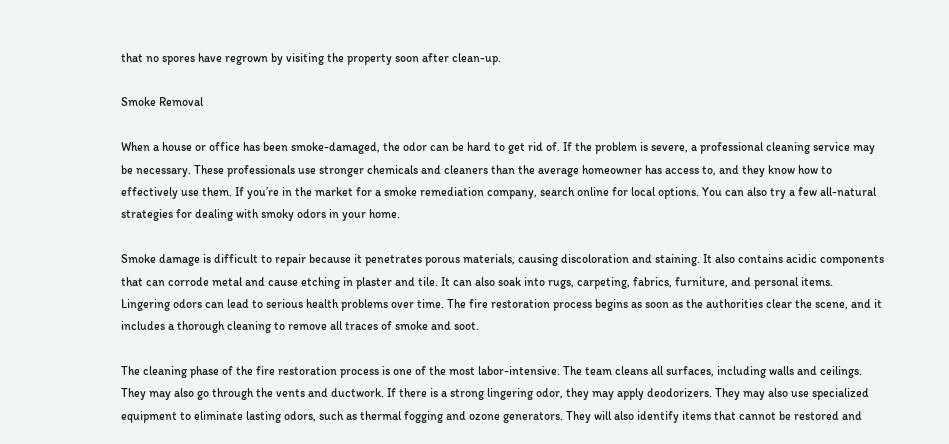that no spores have regrown by visiting the property soon after clean-up.

Smoke Removal

When a house or office has been smoke-damaged, the odor can be hard to get rid of. If the problem is severe, a professional cleaning service may be necessary. These professionals use stronger chemicals and cleaners than the average homeowner has access to, and they know how to effectively use them. If you’re in the market for a smoke remediation company, search online for local options. You can also try a few all-natural strategies for dealing with smoky odors in your home.

Smoke damage is difficult to repair because it penetrates porous materials, causing discoloration and staining. It also contains acidic components that can corrode metal and cause etching in plaster and tile. It can also soak into rugs, carpeting, fabrics, furniture, and personal items. Lingering odors can lead to serious health problems over time. The fire restoration process begins as soon as the authorities clear the scene, and it includes a thorough cleaning to remove all traces of smoke and soot.

The cleaning phase of the fire restoration process is one of the most labor-intensive. The team cleans all surfaces, including walls and ceilings. They may also go through the vents and ductwork. If there is a strong lingering odor, they may apply deodorizers. They may also use specialized equipment to eliminate lasting odors, such as thermal fogging and ozone generators. They will also identify items that cannot be restored and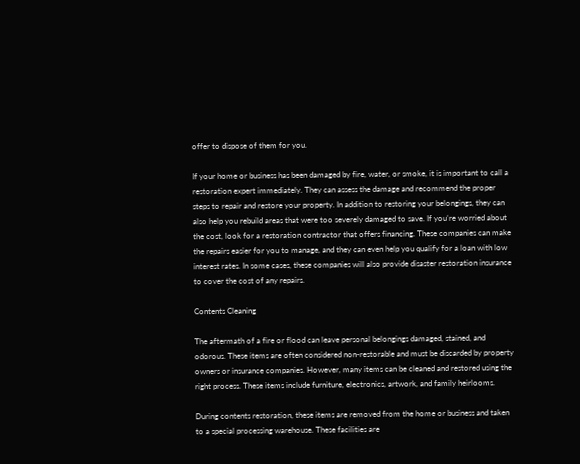offer to dispose of them for you.

If your home or business has been damaged by fire, water, or smoke, it is important to call a restoration expert immediately. They can assess the damage and recommend the proper steps to repair and restore your property. In addition to restoring your belongings, they can also help you rebuild areas that were too severely damaged to save. If you’re worried about the cost, look for a restoration contractor that offers financing. These companies can make the repairs easier for you to manage, and they can even help you qualify for a loan with low interest rates. In some cases, these companies will also provide disaster restoration insurance to cover the cost of any repairs.

Contents Cleaning

The aftermath of a fire or flood can leave personal belongings damaged, stained, and odorous. These items are often considered non-restorable and must be discarded by property owners or insurance companies. However, many items can be cleaned and restored using the right process. These items include furniture, electronics, artwork, and family heirlooms.

During contents restoration, these items are removed from the home or business and taken to a special processing warehouse. These facilities are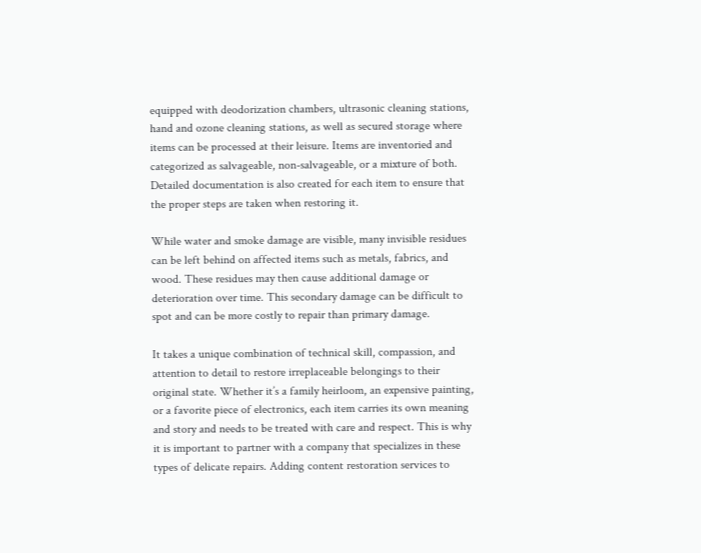equipped with deodorization chambers, ultrasonic cleaning stations, hand and ozone cleaning stations, as well as secured storage where items can be processed at their leisure. Items are inventoried and categorized as salvageable, non-salvageable, or a mixture of both. Detailed documentation is also created for each item to ensure that the proper steps are taken when restoring it.

While water and smoke damage are visible, many invisible residues can be left behind on affected items such as metals, fabrics, and wood. These residues may then cause additional damage or deterioration over time. This secondary damage can be difficult to spot and can be more costly to repair than primary damage.

It takes a unique combination of technical skill, compassion, and attention to detail to restore irreplaceable belongings to their original state. Whether it’s a family heirloom, an expensive painting, or a favorite piece of electronics, each item carries its own meaning and story and needs to be treated with care and respect. This is why it is important to partner with a company that specializes in these types of delicate repairs. Adding content restoration services to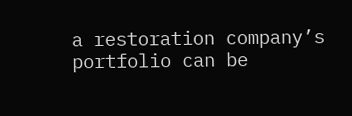a restoration company’s portfolio can be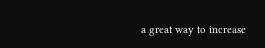a great way to increase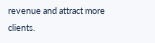revenue and attract more clients.